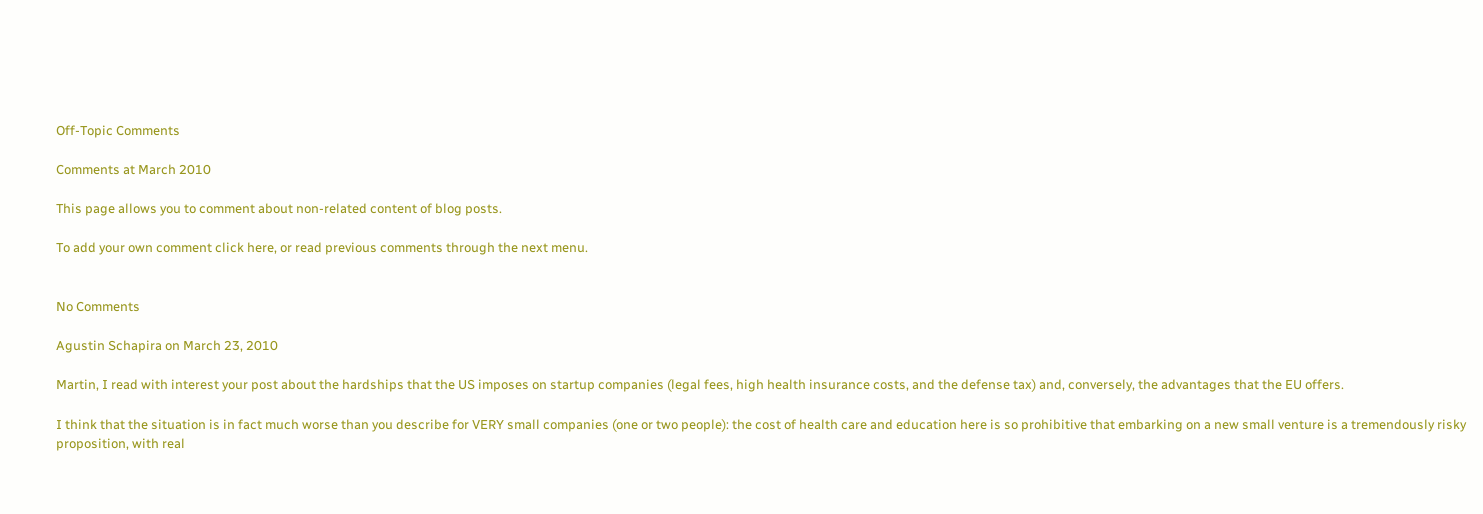Off-Topic Comments

Comments at March 2010

This page allows you to comment about non-related content of blog posts.

To add your own comment click here, or read previous comments through the next menu.


No Comments

Agustin Schapira on March 23, 2010

Martin, I read with interest your post about the hardships that the US imposes on startup companies (legal fees, high health insurance costs, and the defense tax) and, conversely, the advantages that the EU offers.

I think that the situation is in fact much worse than you describe for VERY small companies (one or two people): the cost of health care and education here is so prohibitive that embarking on a new small venture is a tremendously risky proposition, with real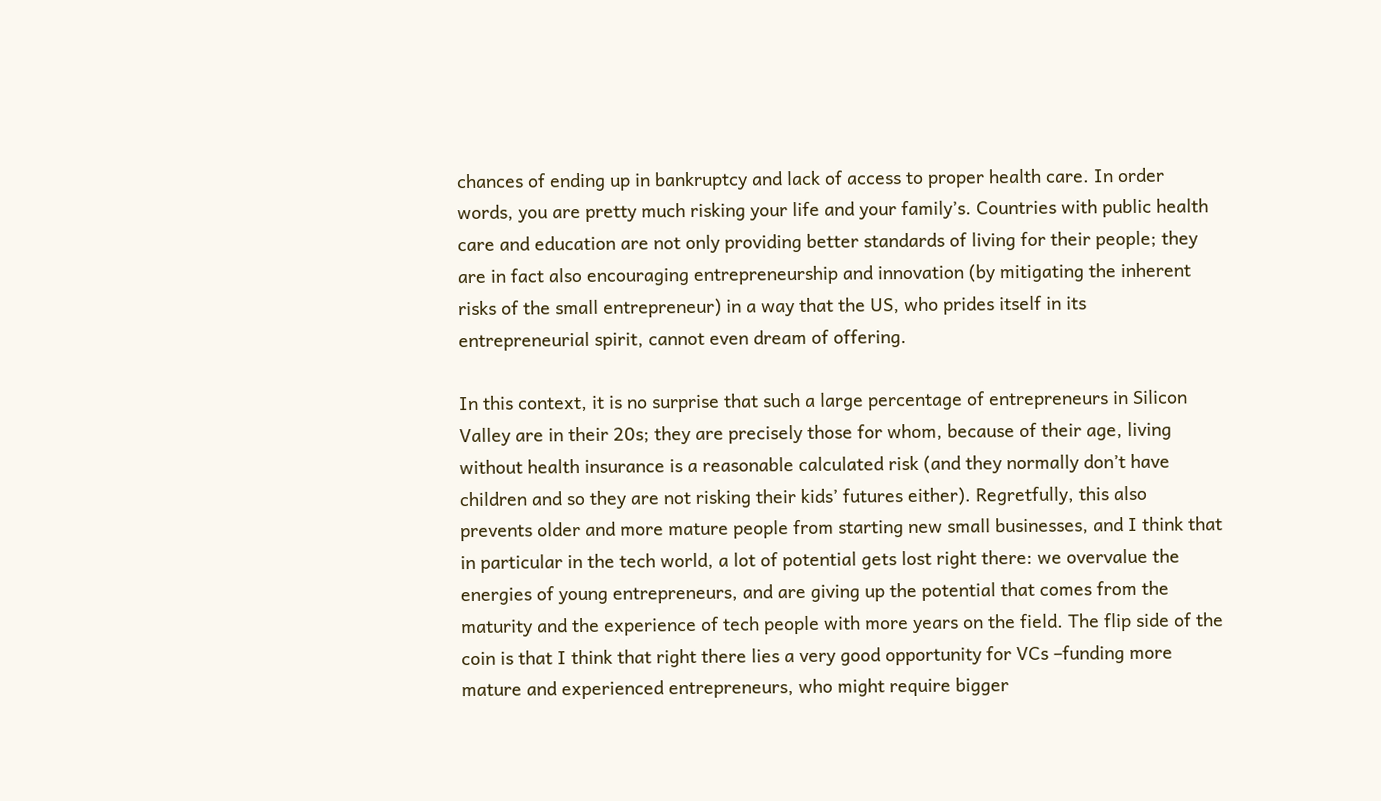chances of ending up in bankruptcy and lack of access to proper health care. In order words, you are pretty much risking your life and your family’s. Countries with public health care and education are not only providing better standards of living for their people; they are in fact also encouraging entrepreneurship and innovation (by mitigating the inherent risks of the small entrepreneur) in a way that the US, who prides itself in its entrepreneurial spirit, cannot even dream of offering.

In this context, it is no surprise that such a large percentage of entrepreneurs in Silicon Valley are in their 20s; they are precisely those for whom, because of their age, living without health insurance is a reasonable calculated risk (and they normally don’t have children and so they are not risking their kids’ futures either). Regretfully, this also prevents older and more mature people from starting new small businesses, and I think that in particular in the tech world, a lot of potential gets lost right there: we overvalue the energies of young entrepreneurs, and are giving up the potential that comes from the maturity and the experience of tech people with more years on the field. The flip side of the coin is that I think that right there lies a very good opportunity for VCs –funding more mature and experienced entrepreneurs, who might require bigger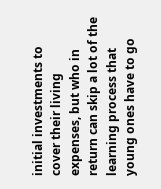initial investments to cover their living expenses, but who in return can skip a lot of the learning process that young ones have to go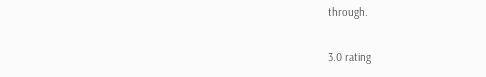through.

3.0 rating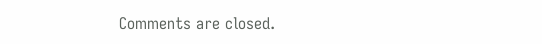Comments are closed.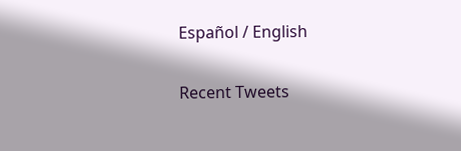Español / English

Recent Tweets